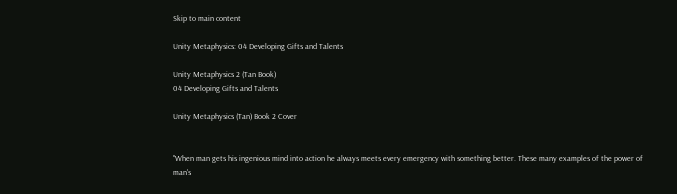Skip to main content

Unity Metaphysics: 04 Developing Gifts and Talents

Unity Metaphysics 2 (Tan Book)
04 Developing Gifts and Talents

Unity Metaphysics (Tan) Book 2 Cover


"When man gets his ingenious mind into action he always meets every emergency with something better. These many examples of the power of man's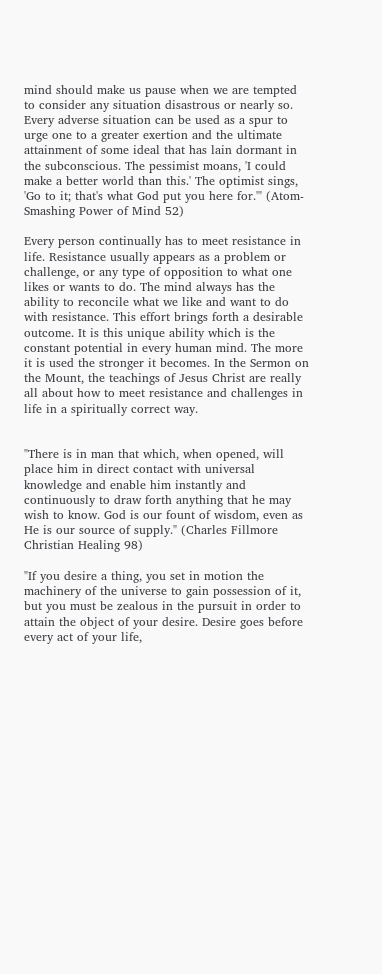mind should make us pause when we are tempted to consider any situation disastrous or nearly so. Every adverse situation can be used as a spur to urge one to a greater exertion and the ultimate attainment of some ideal that has lain dormant in the subconscious. The pessimist moans, 'I could make a better world than this.' The optimist sings, 'Go to it; that's what God put you here for.'" (Atom-Smashing Power of Mind 52)

Every person continually has to meet resistance in life. Resistance usually appears as a problem or challenge, or any type of opposition to what one likes or wants to do. The mind always has the ability to reconcile what we like and want to do with resistance. This effort brings forth a desirable outcome. It is this unique ability which is the constant potential in every human mind. The more it is used the stronger it becomes. In the Sermon on the Mount, the teachings of Jesus Christ are really all about how to meet resistance and challenges in life in a spiritually correct way.


"There is in man that which, when opened, will place him in direct contact with universal knowledge and enable him instantly and continuously to draw forth anything that he may wish to know. God is our fount of wisdom, even as He is our source of supply." (Charles Fillmore Christian Healing 98)

"If you desire a thing, you set in motion the machinery of the universe to gain possession of it, but you must be zealous in the pursuit in order to attain the object of your desire. Desire goes before every act of your life,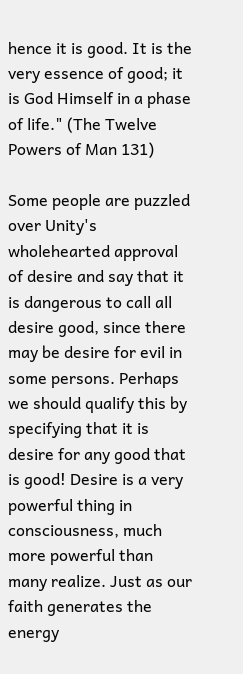hence it is good. It is the very essence of good; it is God Himself in a phase of life." (The Twelve Powers of Man 131)

Some people are puzzled over Unity's wholehearted approval of desire and say that it is dangerous to call all desire good, since there may be desire for evil in some persons. Perhaps we should qualify this by specifying that it is desire for any good that is good! Desire is a very powerful thing in consciousness, much more powerful than many realize. Just as our faith generates the energy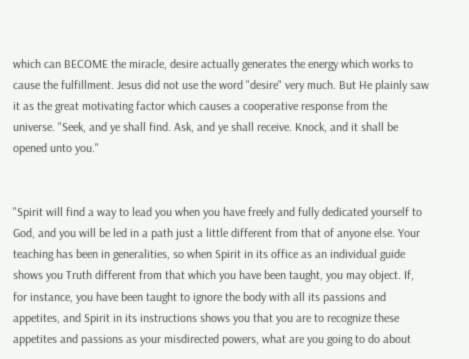which can BECOME the miracle, desire actually generates the energy which works to cause the fulfillment. Jesus did not use the word "desire" very much. But He plainly saw it as the great motivating factor which causes a cooperative response from the universe. "Seek, and ye shall find. Ask, and ye shall receive. Knock, and it shall be opened unto you."


"Spirit will find a way to lead you when you have freely and fully dedicated yourself to God, and you will be led in a path just a little different from that of anyone else. Your teaching has been in generalities, so when Spirit in its office as an individual guide shows you Truth different from that which you have been taught, you may object. If, for instance, you have been taught to ignore the body with all its passions and appetites, and Spirit in its instructions shows you that you are to recognize these appetites and passions as your misdirected powers, what are you going to do about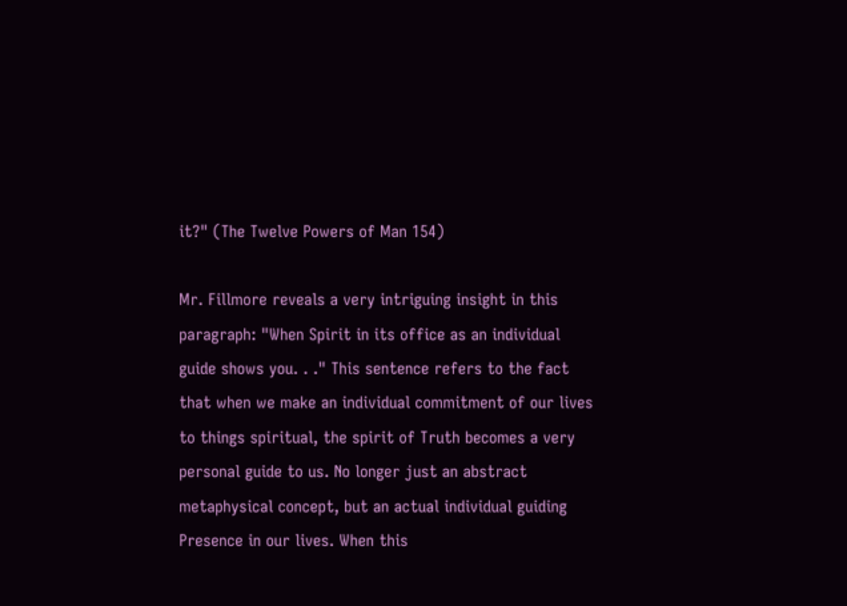it?" (The Twelve Powers of Man 154)

Mr. Fillmore reveals a very intriguing insight in this paragraph: "When Spirit in its office as an individual guide shows you. . ." This sentence refers to the fact that when we make an individual commitment of our lives to things spiritual, the spirit of Truth becomes a very personal guide to us. No longer just an abstract metaphysical concept, but an actual individual guiding Presence in our lives. When this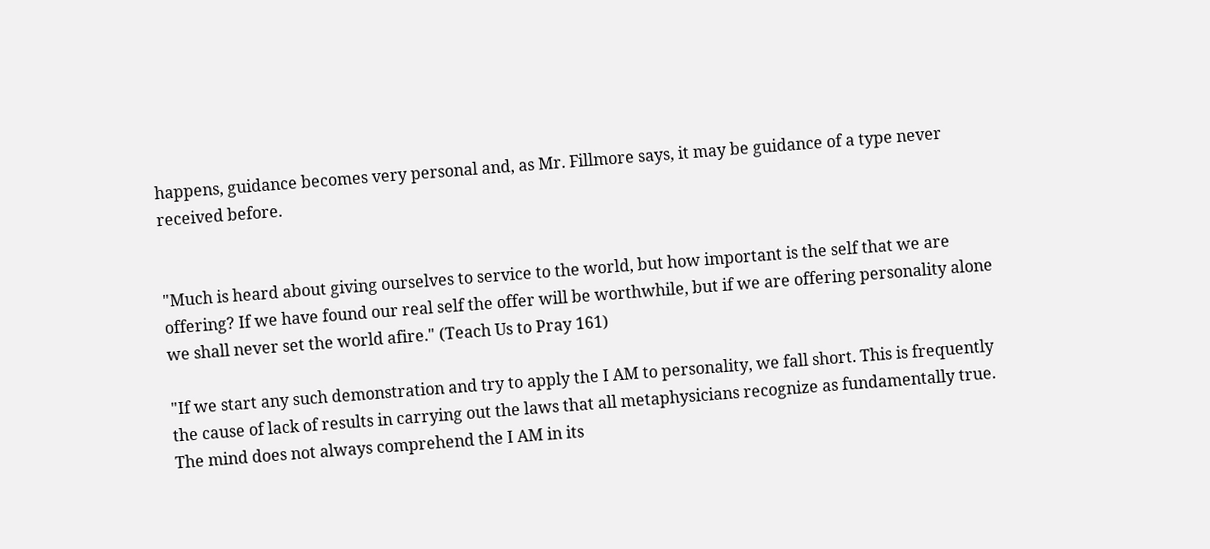happens, guidance becomes very personal and, as Mr. Fillmore says, it may be guidance of a type never received before.


"Much is heard about giving ourselves to service to the world, but how important is the self that we are offering? If we have found our real self the offer will be worthwhile, but if we are offering personality alone we shall never set the world afire." (Teach Us to Pray 161)

"If we start any such demonstration and try to apply the I AM to personality, we fall short. This is frequently the cause of lack of results in carrying out the laws that all metaphysicians recognize as fundamentally true. The mind does not always comprehend the I AM in its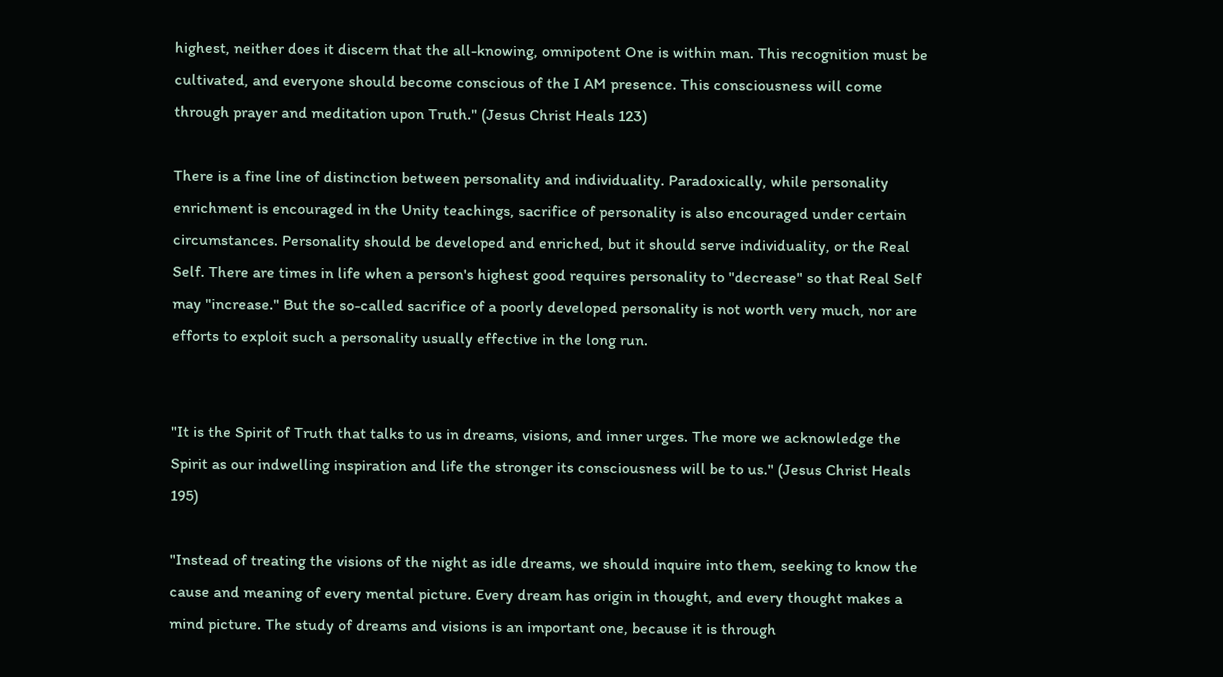highest, neither does it discern that the all-knowing, omnipotent One is within man. This recognition must be cultivated, and everyone should become conscious of the I AM presence. This consciousness will come through prayer and meditation upon Truth." (Jesus Christ Heals 123)

There is a fine line of distinction between personality and individuality. Paradoxically, while personality enrichment is encouraged in the Unity teachings, sacrifice of personality is also encouraged under certain circumstances. Personality should be developed and enriched, but it should serve individuality, or the Real Self. There are times in life when a person's highest good requires personality to "decrease" so that Real Self may "increase." But the so-called sacrifice of a poorly developed personality is not worth very much, nor are efforts to exploit such a personality usually effective in the long run.


"It is the Spirit of Truth that talks to us in dreams, visions, and inner urges. The more we acknowledge the Spirit as our indwelling inspiration and life the stronger its consciousness will be to us." (Jesus Christ Heals 195)

"Instead of treating the visions of the night as idle dreams, we should inquire into them, seeking to know the cause and meaning of every mental picture. Every dream has origin in thought, and every thought makes a mind picture. The study of dreams and visions is an important one, because it is through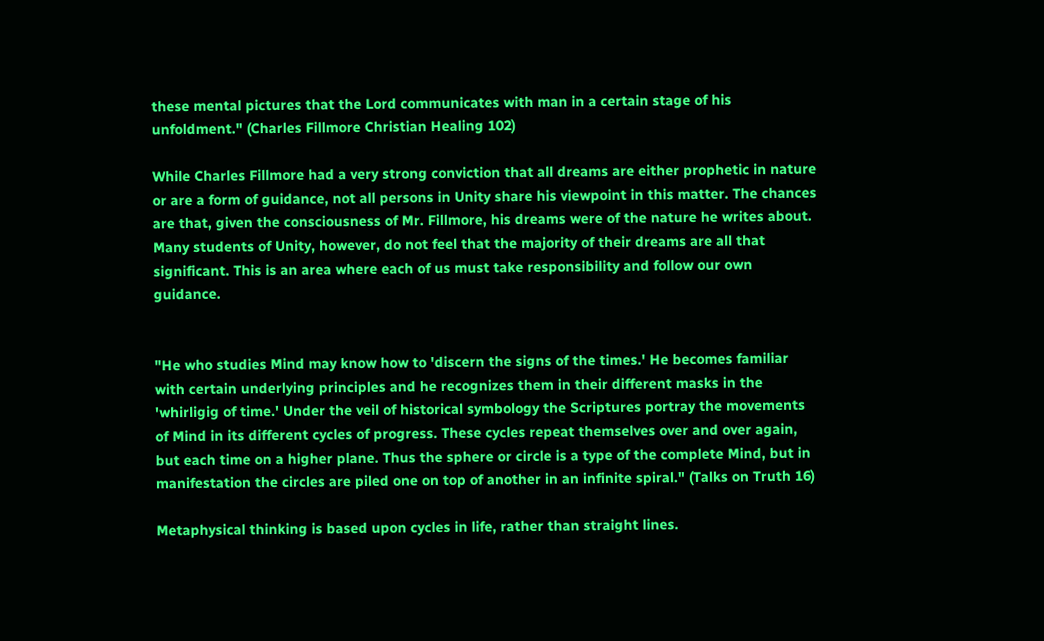these mental pictures that the Lord communicates with man in a certain stage of his unfoldment." (Charles Fillmore Christian Healing 102)

While Charles Fillmore had a very strong conviction that all dreams are either prophetic in nature or are a form of guidance, not all persons in Unity share his viewpoint in this matter. The chances are that, given the consciousness of Mr. Fillmore, his dreams were of the nature he writes about. Many students of Unity, however, do not feel that the majority of their dreams are all that significant. This is an area where each of us must take responsibility and follow our own guidance.


"He who studies Mind may know how to 'discern the signs of the times.' He becomes familiar with certain underlying principles and he recognizes them in their different masks in the 'whirligig of time.' Under the veil of historical symbology the Scriptures portray the movements of Mind in its different cycles of progress. These cycles repeat themselves over and over again, but each time on a higher plane. Thus the sphere or circle is a type of the complete Mind, but in manifestation the circles are piled one on top of another in an infinite spiral." (Talks on Truth 16)

Metaphysical thinking is based upon cycles in life, rather than straight lines.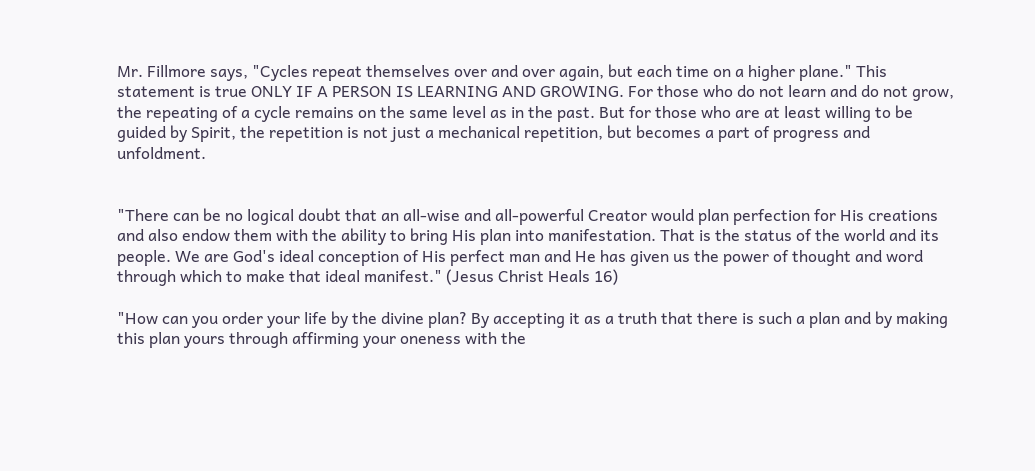Mr. Fillmore says, "Cycles repeat themselves over and over again, but each time on a higher plane." This statement is true ONLY IF A PERSON IS LEARNING AND GROWING. For those who do not learn and do not grow, the repeating of a cycle remains on the same level as in the past. But for those who are at least willing to be guided by Spirit, the repetition is not just a mechanical repetition, but becomes a part of progress and unfoldment.


"There can be no logical doubt that an all-wise and all-powerful Creator would plan perfection for His creations and also endow them with the ability to bring His plan into manifestation. That is the status of the world and its people. We are God's ideal conception of His perfect man and He has given us the power of thought and word through which to make that ideal manifest." (Jesus Christ Heals 16)

"How can you order your life by the divine plan? By accepting it as a truth that there is such a plan and by making this plan yours through affirming your oneness with the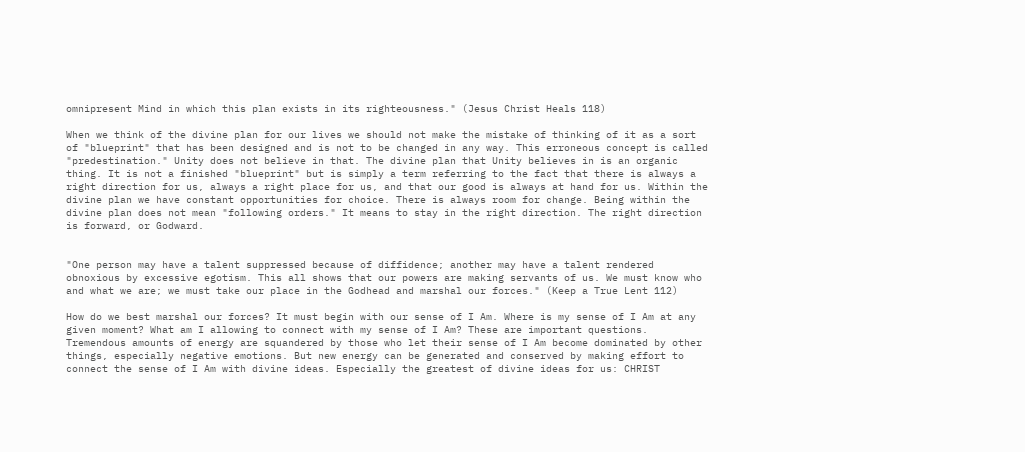omnipresent Mind in which this plan exists in its righteousness." (Jesus Christ Heals 118)

When we think of the divine plan for our lives we should not make the mistake of thinking of it as a sort of "blueprint" that has been designed and is not to be changed in any way. This erroneous concept is called "predestination." Unity does not believe in that. The divine plan that Unity believes in is an organic thing. It is not a finished "blueprint" but is simply a term referring to the fact that there is always a right direction for us, always a right place for us, and that our good is always at hand for us. Within the divine plan we have constant opportunities for choice. There is always room for change. Being within the divine plan does not mean "following orders." It means to stay in the right direction. The right direction is forward, or Godward.


"One person may have a talent suppressed because of diffidence; another may have a talent rendered obnoxious by excessive egotism. This all shows that our powers are making servants of us. We must know who and what we are; we must take our place in the Godhead and marshal our forces." (Keep a True Lent 112)

How do we best marshal our forces? It must begin with our sense of I Am. Where is my sense of I Am at any given moment? What am I allowing to connect with my sense of I Am? These are important questions. Tremendous amounts of energy are squandered by those who let their sense of I Am become dominated by other things, especially negative emotions. But new energy can be generated and conserved by making effort to connect the sense of I Am with divine ideas. Especially the greatest of divine ideas for us: CHRIST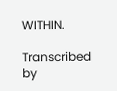WITHIN.

Transcribed by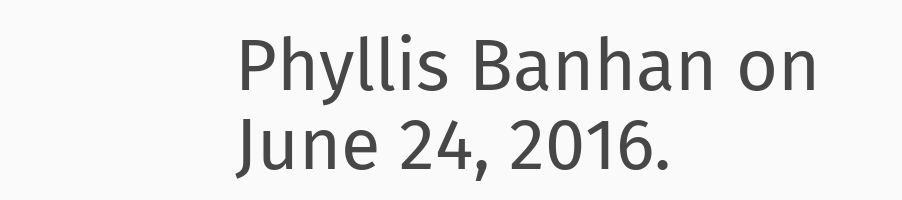Phyllis Banhan on June 24, 2016.